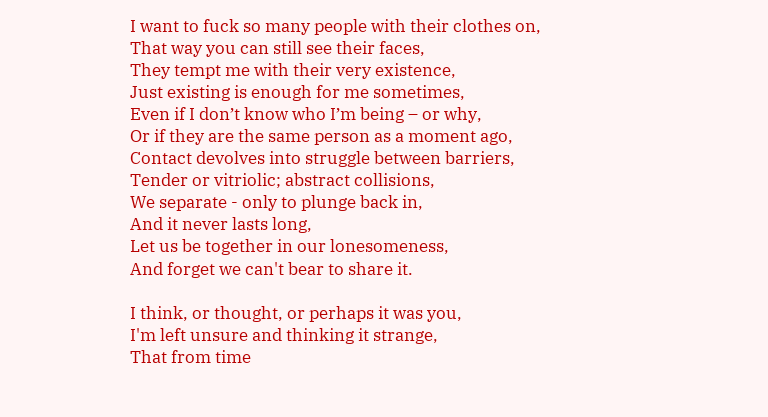I want to fuck so many people with their clothes on,
That way you can still see their faces,
They tempt me with their very existence,
Just existing is enough for me sometimes,
Even if I don’t know who I’m being – or why,
Or if they are the same person as a moment ago,
Contact devolves into struggle between barriers,
Tender or vitriolic; abstract collisions,
We separate - only to plunge back in,
And it never lasts long,
Let us be together in our lonesomeness,
And forget we can't bear to share it.

I think, or thought, or perhaps it was you,
I'm left unsure and thinking it strange,
That from time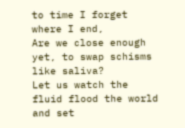to time I forget where I end,
Are we close enough yet, to swap schisms like saliva?
Let us watch the fluid flood the world and set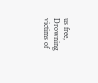us free,
Drowning victims of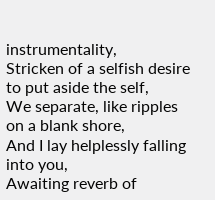instrumentality,
Stricken of a selfish desire to put aside the self,
We separate, like ripples on a blank shore,
And I lay helplessly falling into you,
Awaiting reverb of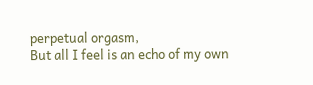perpetual orgasm,
But all I feel is an echo of my own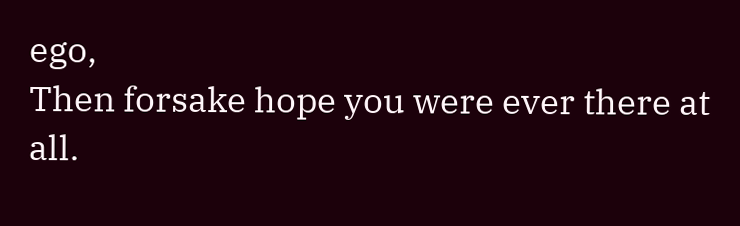ego,
Then forsake hope you were ever there at all.